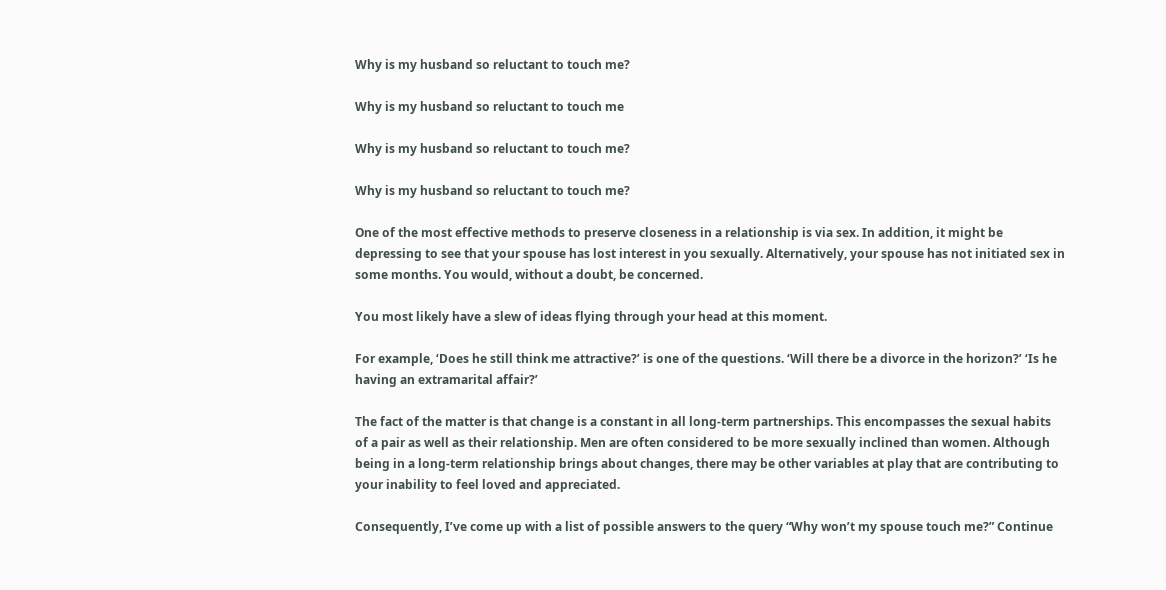Why is my husband so reluctant to touch me?

Why is my husband so reluctant to touch me

Why is my husband so reluctant to touch me?

Why is my husband so reluctant to touch me?

One of the most effective methods to preserve closeness in a relationship is via sex. In addition, it might be depressing to see that your spouse has lost interest in you sexually. Alternatively, your spouse has not initiated sex in some months. You would, without a doubt, be concerned.

You most likely have a slew of ideas flying through your head at this moment.

For example, ‘Does he still think me attractive?’ is one of the questions. ‘Will there be a divorce in the horizon?’ ‘Is he having an extramarital affair?’

The fact of the matter is that change is a constant in all long-term partnerships. This encompasses the sexual habits of a pair as well as their relationship. Men are often considered to be more sexually inclined than women. Although being in a long-term relationship brings about changes, there may be other variables at play that are contributing to your inability to feel loved and appreciated.

Consequently, I’ve come up with a list of possible answers to the query “Why won’t my spouse touch me?” Continue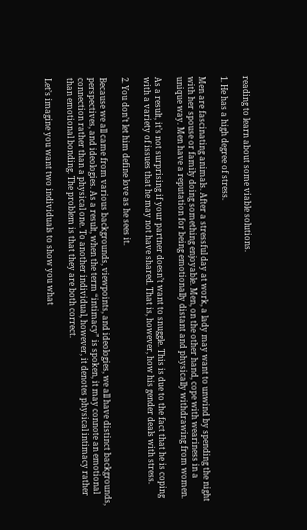reading to learn about some viable solutions.

1. He has a high degree of stress.

Men are fascinating animals. After a stressful day at work, a lady may want to unwind by spending the night with her spouse or family doing something enjoyable. Men, on the other hand, cope with weariness in a unique way. Men have a reputation for being emotionally distant and physically withdrawing from women.

As a result, it’s not surprising if your partner doesn’t want to snuggle. This is due to the fact that he is coping with a variety of issues that he may not have shared. That is, however, how his gender deals with stress.

2. You don’t let him define love as he sees it.

Because we all came from various backgrounds, viewpoints, and ideologies, we all have distinct backgrounds, perspectives, and ideologies. As a result, when the term “intimacy” is spoken, it may connote an emotional connection rather than a physical one. To another individual, however, it denotes physical intimacy rather than emotional bonding. The problem is that they are both correct.

Let’s imagine you want two individuals to show you what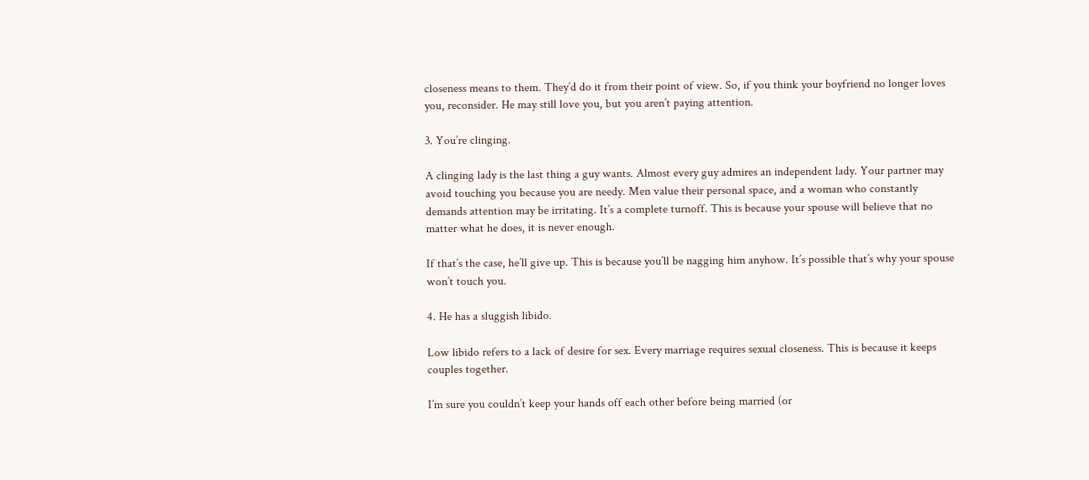closeness means to them. They’d do it from their point of view. So, if you think your boyfriend no longer loves you, reconsider. He may still love you, but you aren’t paying attention.

3. You’re clinging.

A clinging lady is the last thing a guy wants. Almost every guy admires an independent lady. Your partner may avoid touching you because you are needy. Men value their personal space, and a woman who constantly demands attention may be irritating. It’s a complete turnoff. This is because your spouse will believe that no matter what he does, it is never enough.

If that’s the case, he’ll give up. This is because you’ll be nagging him anyhow. It’s possible that’s why your spouse won’t touch you.

4. He has a sluggish libido.

Low libido refers to a lack of desire for sex. Every marriage requires sexual closeness. This is because it keeps couples together.

I’m sure you couldn’t keep your hands off each other before being married (or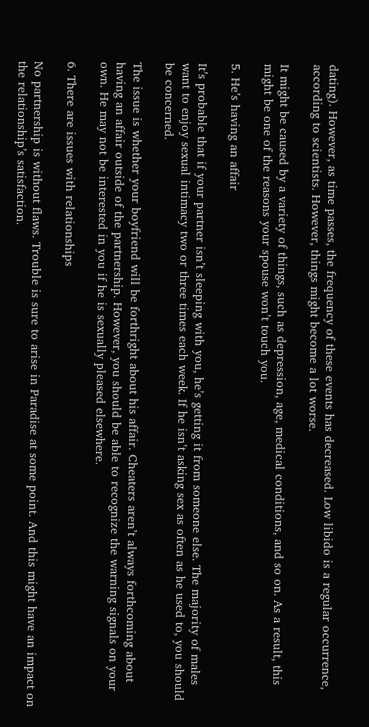dating). However, as time passes, the frequency of these events has decreased. Low libido is a regular occurrence, according to scientists. However, things might become a lot worse.

It might be caused by a variety of things, such as depression, age, medical conditions, and so on. As a result, this might be one of the reasons your spouse won’t touch you.

5. He’s having an affair

It’s probable that if your partner isn’t sleeping with you, he’s getting it from someone else. The majority of males want to enjoy sexual intimacy two or three times each week. If he isn’t asking sex as often as he used to, you should be concerned.

The issue is whether your boyfriend will be forthright about his affair. Cheaters aren’t always forthcoming about having an affair outside of the partnership. However, you should be able to recognize the warning signals on your own. He may not be interested in you if he is sexually pleased elsewhere.

6. There are issues with relationships

No partnership is without flaws. Trouble is sure to arise in Paradise at some point. And this might have an impact on the relationship’s satisfaction.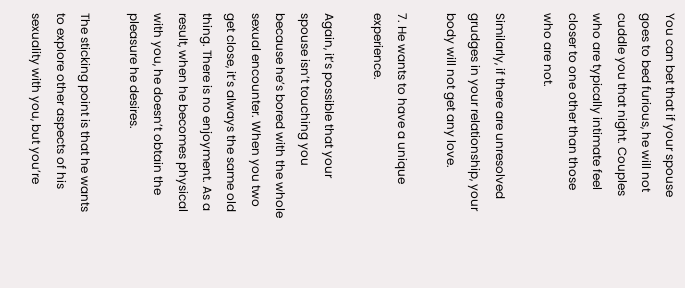You can bet that if your spouse goes to bed furious, he will not cuddle you that night. Couples who are typically intimate feel closer to one other than those who are not.

Similarly, if there are unresolved grudges in your relationship, your body will not get any love.

7. He wants to have a unique experience.

Again, it’s possible that your spouse isn’t touching you because he’s bored with the whole sexual encounter. When you two get close, it’s always the same old thing. There is no enjoyment. As a result, when he becomes physical with you, he doesn’t obtain the pleasure he desires.

The sticking point is that he wants to explore other aspects of his sexuality with you, but you’re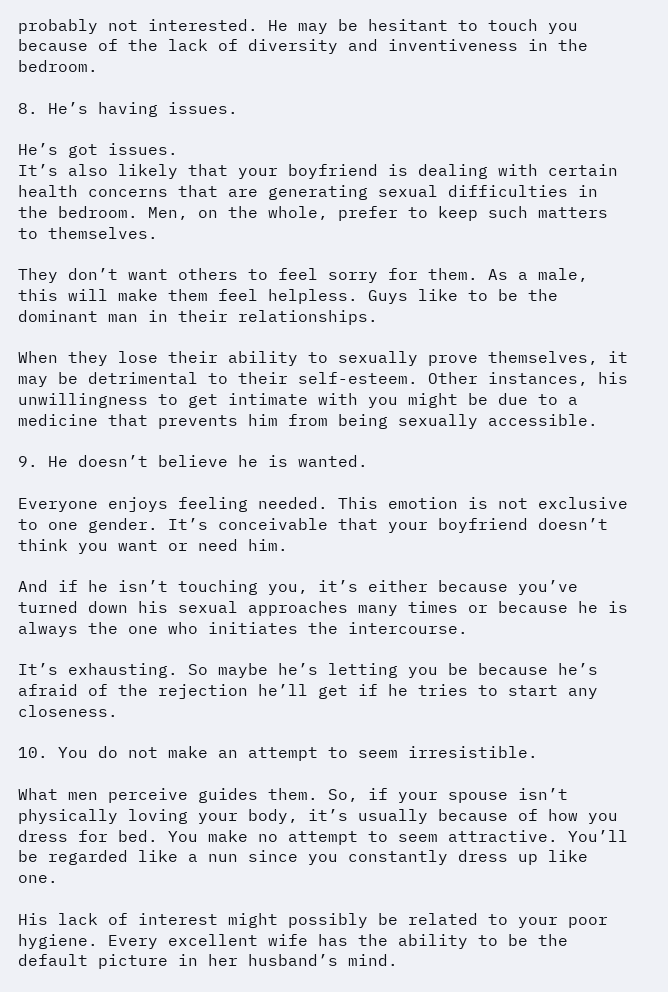probably not interested. He may be hesitant to touch you because of the lack of diversity and inventiveness in the bedroom.

8. He’s having issues.

He’s got issues.
It’s also likely that your boyfriend is dealing with certain health concerns that are generating sexual difficulties in the bedroom. Men, on the whole, prefer to keep such matters to themselves.

They don’t want others to feel sorry for them. As a male, this will make them feel helpless. Guys like to be the dominant man in their relationships.

When they lose their ability to sexually prove themselves, it may be detrimental to their self-esteem. Other instances, his unwillingness to get intimate with you might be due to a medicine that prevents him from being sexually accessible.

9. He doesn’t believe he is wanted.

Everyone enjoys feeling needed. This emotion is not exclusive to one gender. It’s conceivable that your boyfriend doesn’t think you want or need him.

And if he isn’t touching you, it’s either because you’ve turned down his sexual approaches many times or because he is always the one who initiates the intercourse.

It’s exhausting. So maybe he’s letting you be because he’s afraid of the rejection he’ll get if he tries to start any closeness.

10. You do not make an attempt to seem irresistible.

What men perceive guides them. So, if your spouse isn’t physically loving your body, it’s usually because of how you dress for bed. You make no attempt to seem attractive. You’ll be regarded like a nun since you constantly dress up like one.

His lack of interest might possibly be related to your poor hygiene. Every excellent wife has the ability to be the default picture in her husband’s mind.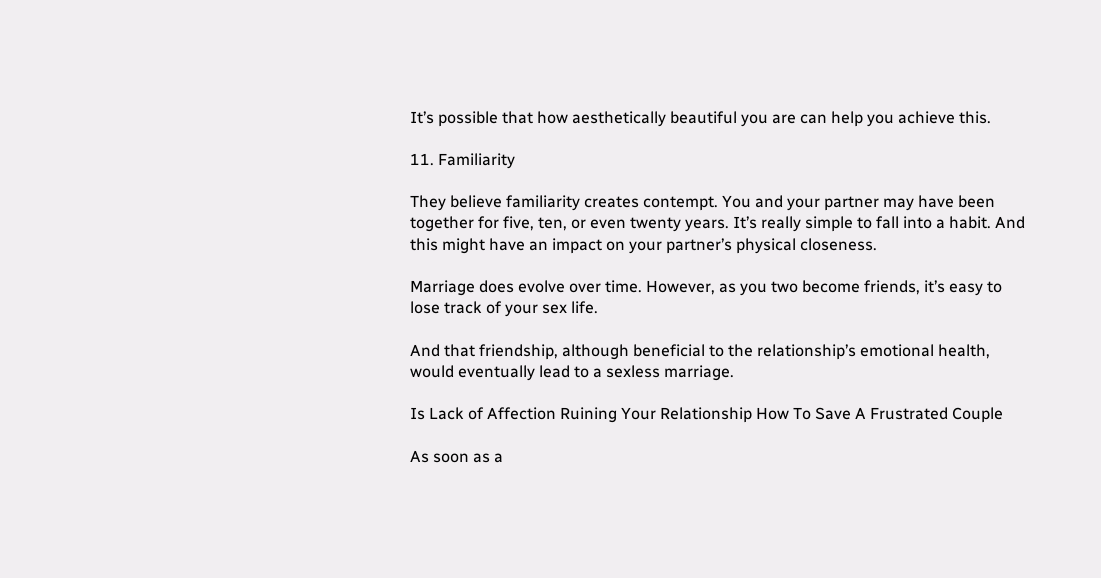It’s possible that how aesthetically beautiful you are can help you achieve this.

11. Familiarity

They believe familiarity creates contempt. You and your partner may have been together for five, ten, or even twenty years. It’s really simple to fall into a habit. And this might have an impact on your partner’s physical closeness.

Marriage does evolve over time. However, as you two become friends, it’s easy to lose track of your sex life.

And that friendship, although beneficial to the relationship’s emotional health, would eventually lead to a sexless marriage.

Is Lack of Affection Ruining Your Relationship How To Save A Frustrated Couple

As soon as a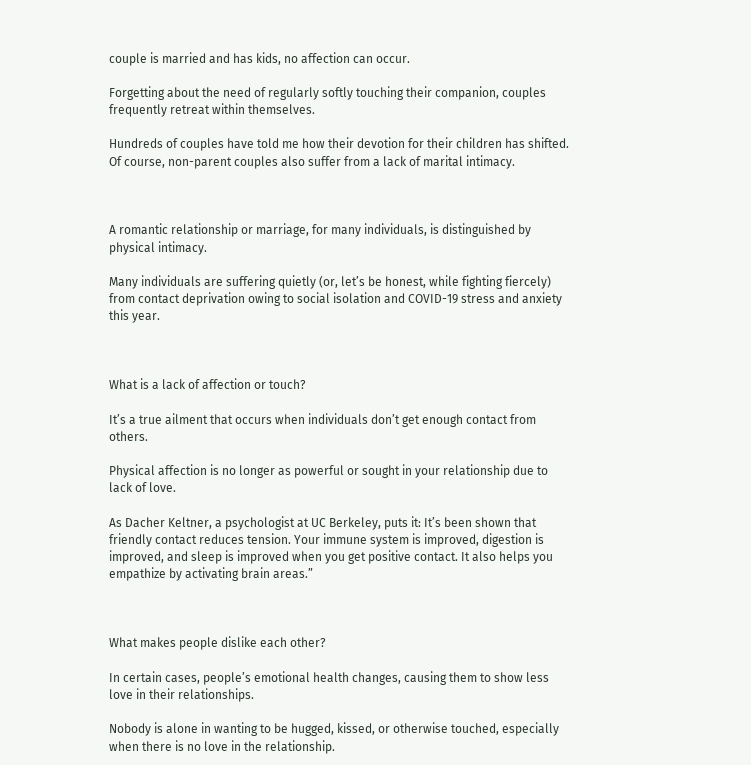couple is married and has kids, no affection can occur.

Forgetting about the need of regularly softly touching their companion, couples frequently retreat within themselves.

Hundreds of couples have told me how their devotion for their children has shifted. Of course, non-parent couples also suffer from a lack of marital intimacy.



A romantic relationship or marriage, for many individuals, is distinguished by physical intimacy.

Many individuals are suffering quietly (or, let’s be honest, while fighting fiercely) from contact deprivation owing to social isolation and COVID-19 stress and anxiety this year.



What is a lack of affection or touch?

It’s a true ailment that occurs when individuals don’t get enough contact from others.

Physical affection is no longer as powerful or sought in your relationship due to lack of love.

As Dacher Keltner, a psychologist at UC Berkeley, puts it: It’s been shown that friendly contact reduces tension. Your immune system is improved, digestion is improved, and sleep is improved when you get positive contact. It also helps you empathize by activating brain areas.”



What makes people dislike each other?

In certain cases, people’s emotional health changes, causing them to show less love in their relationships.

Nobody is alone in wanting to be hugged, kissed, or otherwise touched, especially when there is no love in the relationship.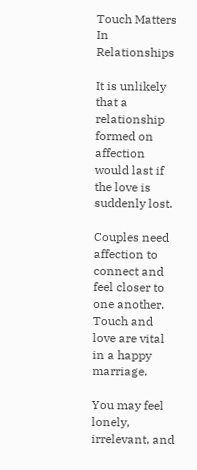Touch Matters In Relationships

It is unlikely that a relationship formed on affection would last if the love is suddenly lost.

Couples need affection to connect and feel closer to one another. Touch and love are vital in a happy marriage.

You may feel lonely, irrelevant, and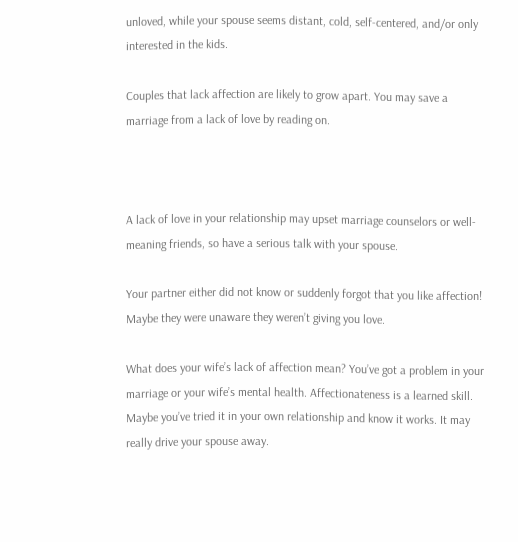unloved, while your spouse seems distant, cold, self-centered, and/or only interested in the kids.

Couples that lack affection are likely to grow apart. You may save a marriage from a lack of love by reading on.



A lack of love in your relationship may upset marriage counselors or well-meaning friends, so have a serious talk with your spouse.

Your partner either did not know or suddenly forgot that you like affection! Maybe they were unaware they weren’t giving you love.

What does your wife’s lack of affection mean? You’ve got a problem in your marriage or your wife’s mental health. Affectionateness is a learned skill. Maybe you’ve tried it in your own relationship and know it works. It may really drive your spouse away.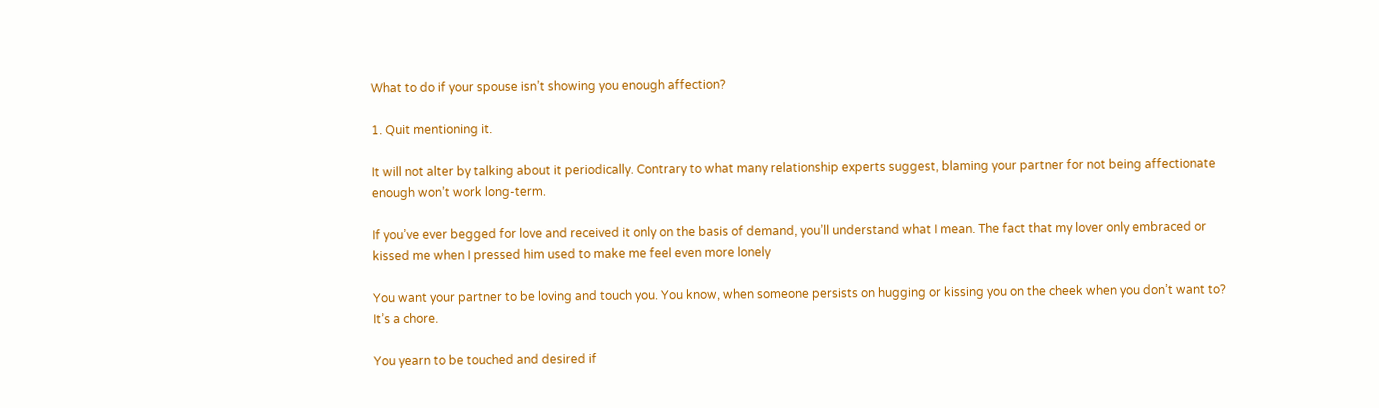What to do if your spouse isn’t showing you enough affection?

1. Quit mentioning it.

It will not alter by talking about it periodically. Contrary to what many relationship experts suggest, blaming your partner for not being affectionate enough won’t work long-term.

If you’ve ever begged for love and received it only on the basis of demand, you’ll understand what I mean. The fact that my lover only embraced or kissed me when I pressed him used to make me feel even more lonely

You want your partner to be loving and touch you. You know, when someone persists on hugging or kissing you on the cheek when you don’t want to? It’s a chore.

You yearn to be touched and desired if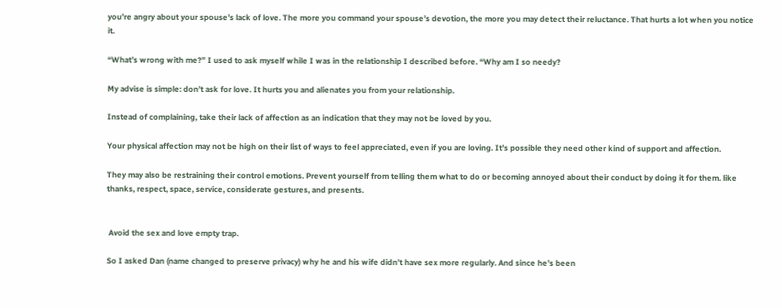you’re angry about your spouse’s lack of love. The more you command your spouse’s devotion, the more you may detect their reluctance. That hurts a lot when you notice it.

“What’s wrong with me?” I used to ask myself while I was in the relationship I described before. “Why am I so needy?

My advise is simple: don’t ask for love. It hurts you and alienates you from your relationship.

Instead of complaining, take their lack of affection as an indication that they may not be loved by you.

Your physical affection may not be high on their list of ways to feel appreciated, even if you are loving. It’s possible they need other kind of support and affection.

They may also be restraining their control emotions. Prevent yourself from telling them what to do or becoming annoyed about their conduct by doing it for them. like thanks, respect, space, service, considerate gestures, and presents.


 Avoid the sex and love empty trap.

So I asked Dan (name changed to preserve privacy) why he and his wife didn’t have sex more regularly. And since he’s been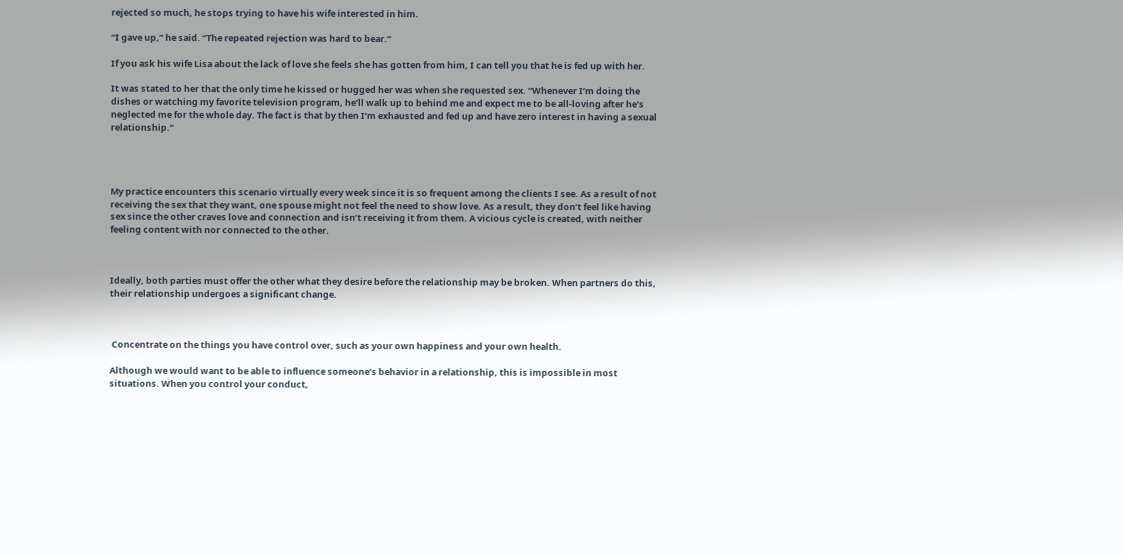rejected so much, he stops trying to have his wife interested in him.

“I gave up,” he said. “The repeated rejection was hard to bear.”

If you ask his wife Lisa about the lack of love she feels she has gotten from him, I can tell you that he is fed up with her.

It was stated to her that the only time he kissed or hugged her was when she requested sex. “Whenever I’m doing the dishes or watching my favorite television program, he’ll walk up to behind me and expect me to be all-loving after he’s neglected me for the whole day. The fact is that by then I’m exhausted and fed up and have zero interest in having a sexual relationship.”




My practice encounters this scenario virtually every week since it is so frequent among the clients I see. As a result of not receiving the sex that they want, one spouse might not feel the need to show love. As a result, they don’t feel like having sex since the other craves love and connection and isn’t receiving it from them. A vicious cycle is created, with neither feeling content with nor connected to the other.



Ideally, both parties must offer the other what they desire before the relationship may be broken. When partners do this, their relationship undergoes a significant change.



 Concentrate on the things you have control over, such as your own happiness and your own health.

Although we would want to be able to influence someone’s behavior in a relationship, this is impossible in most situations. When you control your conduct,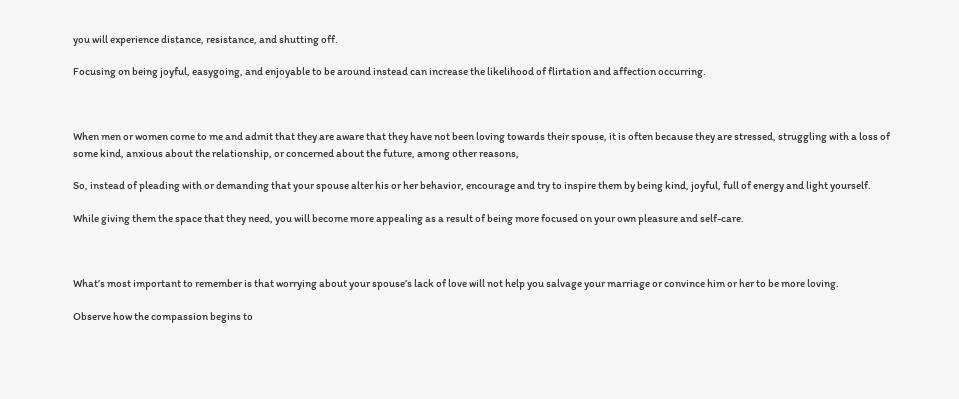you will experience distance, resistance, and shutting off.

Focusing on being joyful, easygoing, and enjoyable to be around instead can increase the likelihood of flirtation and affection occurring.



When men or women come to me and admit that they are aware that they have not been loving towards their spouse, it is often because they are stressed, struggling with a loss of some kind, anxious about the relationship, or concerned about the future, among other reasons,

So, instead of pleading with or demanding that your spouse alter his or her behavior, encourage and try to inspire them by being kind, joyful, full of energy and light yourself.

While giving them the space that they need, you will become more appealing as a result of being more focused on your own pleasure and self-care.



What’s most important to remember is that worrying about your spouse’s lack of love will not help you salvage your marriage or convince him or her to be more loving.

Observe how the compassion begins to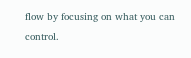flow by focusing on what you can control.